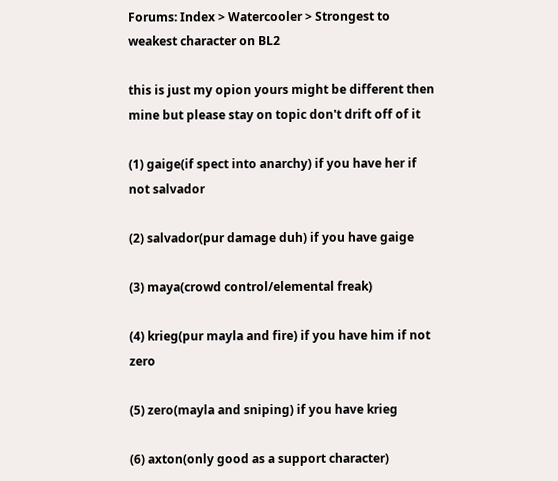Forums: Index > Watercooler > Strongest to weakest character on BL2

this is just my opion yours might be different then mine but please stay on topic don't drift off of it

(1) gaige(if spect into anarchy) if you have her if not salvador

(2) salvador(pur damage duh) if you have gaige

(3) maya(crowd control/elemental freak)

(4) krieg(pur mayla and fire) if you have him if not zero

(5) zero(mayla and sniping) if you have krieg

(6) axton(only good as a support character)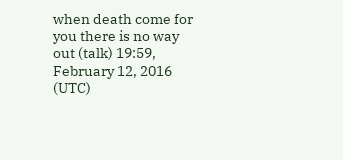when death come for you there is no way out (talk) 19:59, February 12, 2016 (UTC)